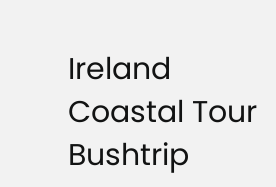Ireland Coastal Tour Bushtrip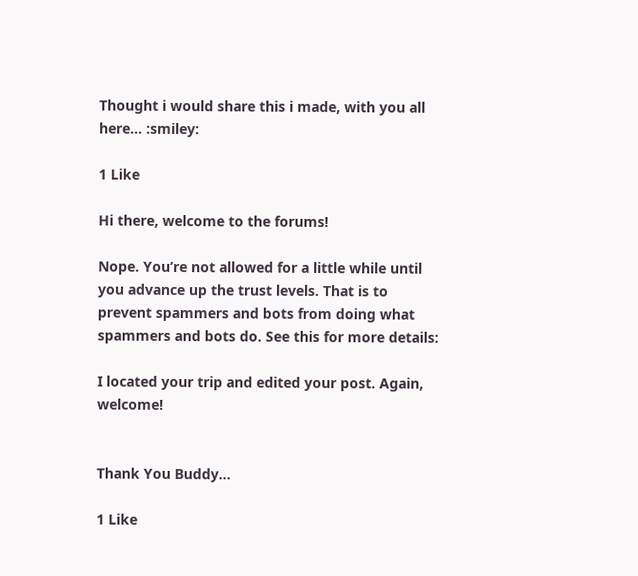Thought i would share this i made, with you all here… :smiley:

1 Like

Hi there, welcome to the forums!

Nope. You’re not allowed for a little while until you advance up the trust levels. That is to prevent spammers and bots from doing what spammers and bots do. See this for more details:

I located your trip and edited your post. Again, welcome!


Thank You Buddy…

1 Like